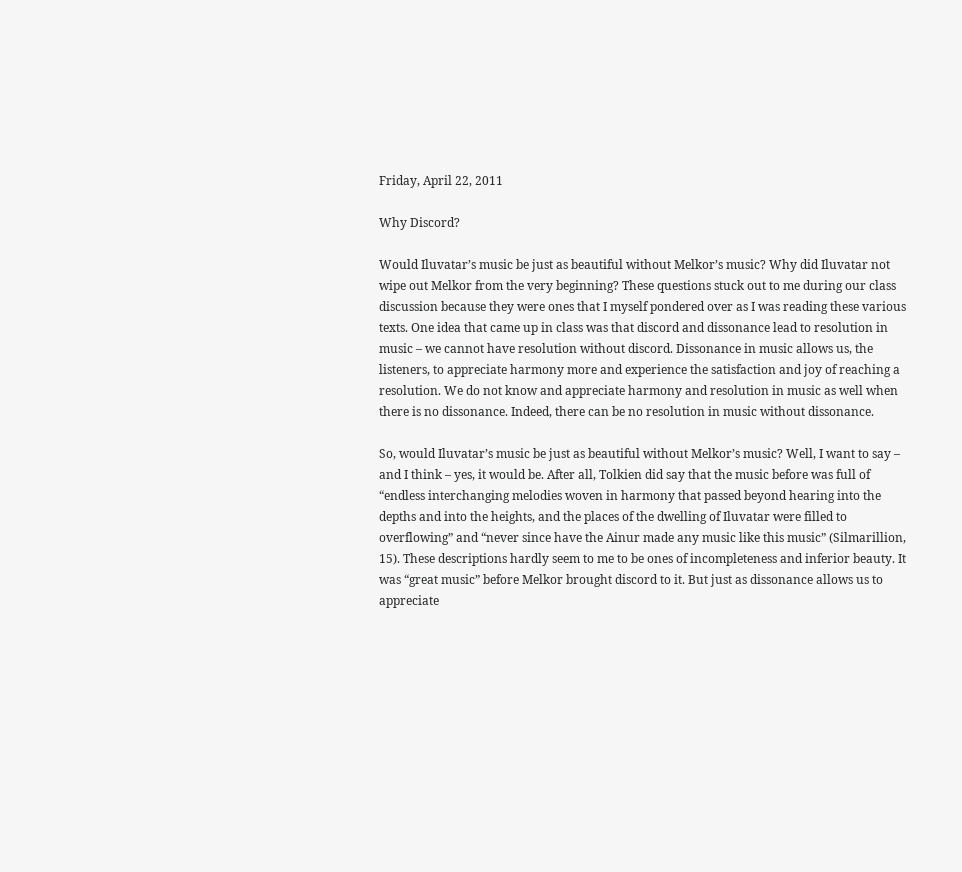Friday, April 22, 2011

Why Discord?

Would Iluvatar’s music be just as beautiful without Melkor’s music? Why did Iluvatar not wipe out Melkor from the very beginning? These questions stuck out to me during our class discussion because they were ones that I myself pondered over as I was reading these various texts. One idea that came up in class was that discord and dissonance lead to resolution in music – we cannot have resolution without discord. Dissonance in music allows us, the listeners, to appreciate harmony more and experience the satisfaction and joy of reaching a resolution. We do not know and appreciate harmony and resolution in music as well when there is no dissonance. Indeed, there can be no resolution in music without dissonance.

So, would Iluvatar’s music be just as beautiful without Melkor’s music? Well, I want to say – and I think – yes, it would be. After all, Tolkien did say that the music before was full of “endless interchanging melodies woven in harmony that passed beyond hearing into the depths and into the heights, and the places of the dwelling of Iluvatar were filled to overflowing” and “never since have the Ainur made any music like this music” (Silmarillion, 15). These descriptions hardly seem to me to be ones of incompleteness and inferior beauty. It was “great music” before Melkor brought discord to it. But just as dissonance allows us to appreciate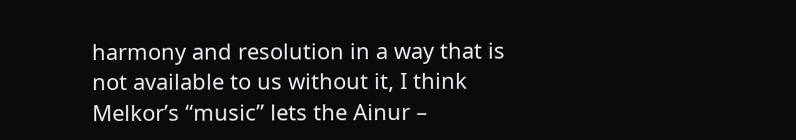harmony and resolution in a way that is not available to us without it, I think Melkor’s “music” lets the Ainur –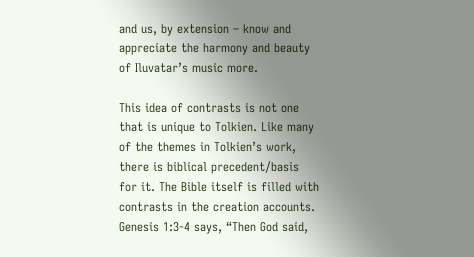and us, by extension – know and appreciate the harmony and beauty of Iluvatar’s music more.

This idea of contrasts is not one that is unique to Tolkien. Like many of the themes in Tolkien’s work, there is biblical precedent/basis for it. The Bible itself is filled with contrasts in the creation accounts. Genesis 1:3-4 says, “Then God said,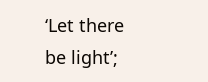‘Let there be light’;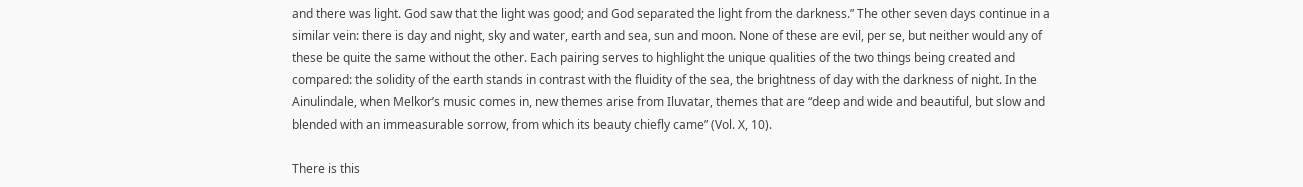and there was light. God saw that the light was good; and God separated the light from the darkness.” The other seven days continue in a similar vein: there is day and night, sky and water, earth and sea, sun and moon. None of these are evil, per se, but neither would any of these be quite the same without the other. Each pairing serves to highlight the unique qualities of the two things being created and compared: the solidity of the earth stands in contrast with the fluidity of the sea, the brightness of day with the darkness of night. In the Ainulindale, when Melkor’s music comes in, new themes arise from Iluvatar, themes that are “deep and wide and beautiful, but slow and blended with an immeasurable sorrow, from which its beauty chiefly came” (Vol. X, 10).

There is this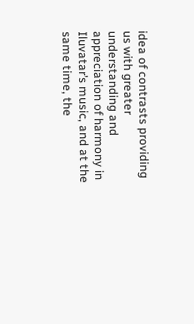idea of contrasts providing us with greater understanding and appreciation of harmony in Iluvatar’s music, and at the same time, the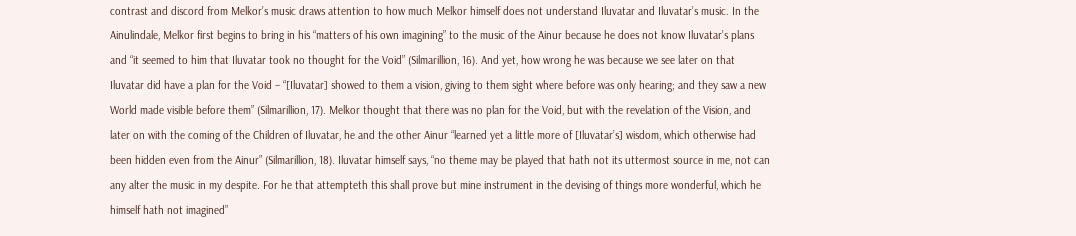contrast and discord from Melkor’s music draws attention to how much Melkor himself does not understand Iluvatar and Iluvatar’s music. In the Ainulindale, Melkor first begins to bring in his “matters of his own imagining” to the music of the Ainur because he does not know Iluvatar’s plans and “it seemed to him that Iluvatar took no thought for the Void” (Silmarillion, 16). And yet, how wrong he was because we see later on that Iluvatar did have a plan for the Void – “[Iluvatar] showed to them a vision, giving to them sight where before was only hearing; and they saw a new World made visible before them” (Silmarillion, 17). Melkor thought that there was no plan for the Void, but with the revelation of the Vision, and later on with the coming of the Children of Iluvatar, he and the other Ainur “learned yet a little more of [Iluvatar’s] wisdom, which otherwise had been hidden even from the Ainur” (Silmarillion, 18). Iluvatar himself says, “no theme may be played that hath not its uttermost source in me, not can any alter the music in my despite. For he that attempteth this shall prove but mine instrument in the devising of things more wonderful, which he himself hath not imagined”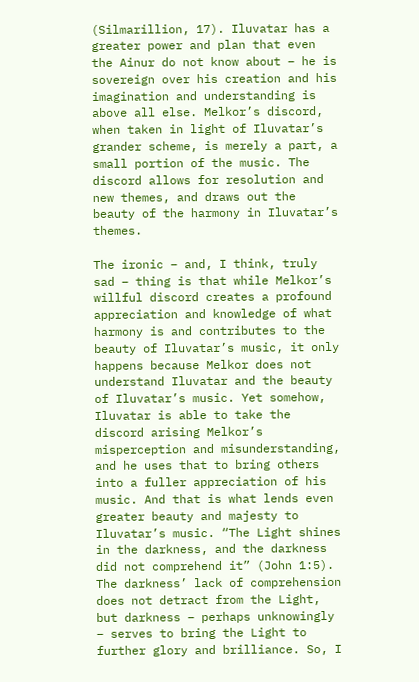(Silmarillion, 17). Iluvatar has a greater power and plan that even the Ainur do not know about – he is sovereign over his creation and his imagination and understanding is above all else. Melkor’s discord, when taken in light of Iluvatar’s grander scheme, is merely a part, a small portion of the music. The discord allows for resolution and new themes, and draws out the beauty of the harmony in Iluvatar’s themes.

The ironic – and, I think, truly sad – thing is that while Melkor’s willful discord creates a profound appreciation and knowledge of what harmony is and contributes to the beauty of Iluvatar’s music, it only happens because Melkor does not understand Iluvatar and the beauty of Iluvatar’s music. Yet somehow, Iluvatar is able to take the discord arising Melkor’s misperception and misunderstanding, and he uses that to bring others into a fuller appreciation of his music. And that is what lends even greater beauty and majesty to Iluvatar’s music. “The Light shines in the darkness, and the darkness did not comprehend it” (John 1:5). The darkness’ lack of comprehension does not detract from the Light, but darkness – perhaps unknowingly – serves to bring the Light to further glory and brilliance. So, I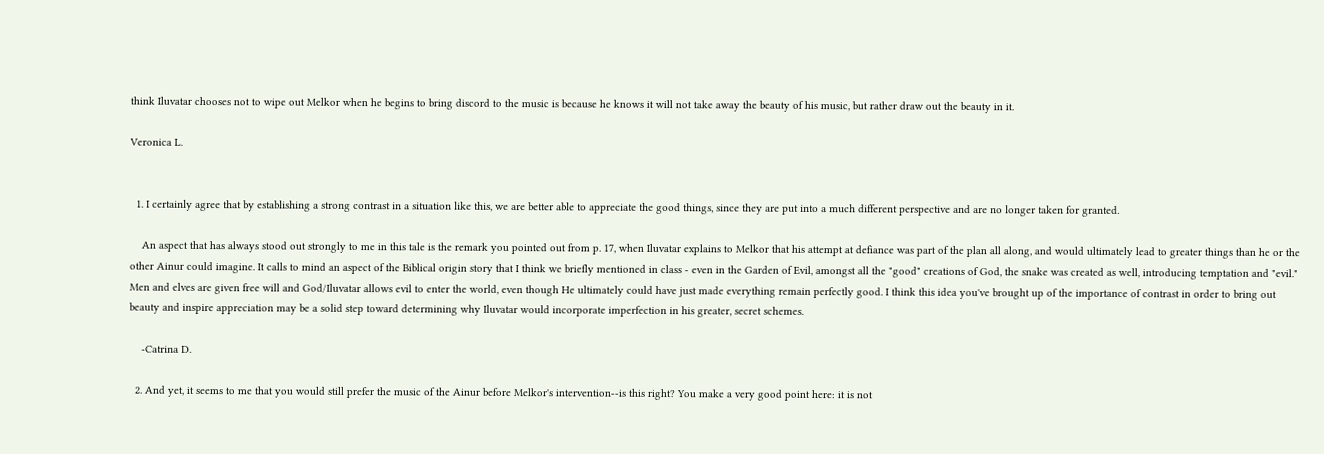think Iluvatar chooses not to wipe out Melkor when he begins to bring discord to the music is because he knows it will not take away the beauty of his music, but rather draw out the beauty in it.

Veronica L.


  1. I certainly agree that by establishing a strong contrast in a situation like this, we are better able to appreciate the good things, since they are put into a much different perspective and are no longer taken for granted.

    An aspect that has always stood out strongly to me in this tale is the remark you pointed out from p. 17, when Iluvatar explains to Melkor that his attempt at defiance was part of the plan all along, and would ultimately lead to greater things than he or the other Ainur could imagine. It calls to mind an aspect of the Biblical origin story that I think we briefly mentioned in class - even in the Garden of Evil, amongst all the "good" creations of God, the snake was created as well, introducing temptation and "evil." Men and elves are given free will and God/Iluvatar allows evil to enter the world, even though He ultimately could have just made everything remain perfectly good. I think this idea you've brought up of the importance of contrast in order to bring out beauty and inspire appreciation may be a solid step toward determining why Iluvatar would incorporate imperfection in his greater, secret schemes.

    -Catrina D.

  2. And yet, it seems to me that you would still prefer the music of the Ainur before Melkor's intervention--is this right? You make a very good point here: it is not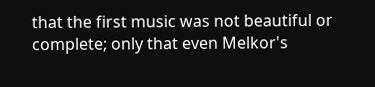that the first music was not beautiful or complete; only that even Melkor's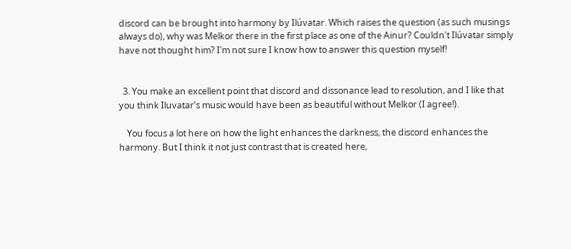discord can be brought into harmony by Ilúvatar. Which raises the question (as such musings always do), why was Melkor there in the first place as one of the Ainur? Couldn't Ilúvatar simply have not thought him? I'm not sure I know how to answer this question myself!


  3. You make an excellent point that discord and dissonance lead to resolution, and I like that you think Iluvatar’s music would have been as beautiful without Melkor (I agree!).

    You focus a lot here on how the light enhances the darkness, the discord enhances the harmony. But I think it not just contrast that is created here,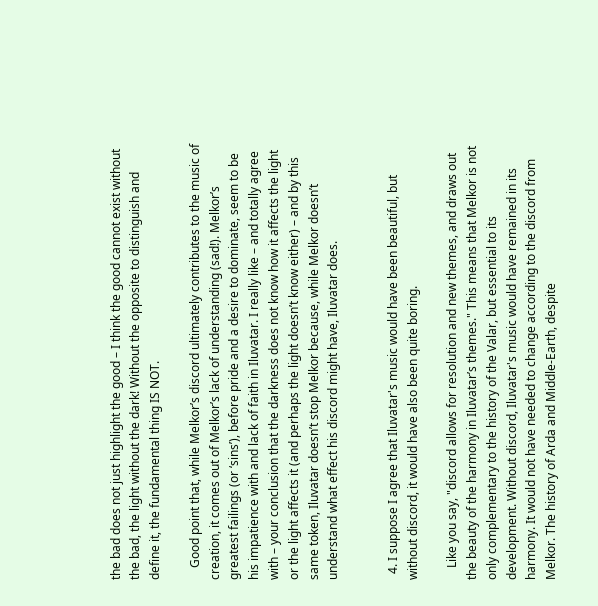the bad does not just highlight the good – I think the good cannot exist without the bad, the light without the dark! Without the opposite to distinguish and define it, the fundamental thing IS NOT.

    Good point that, while Melkor’s discord ultimately contributes to the music of creation, it comes out of Melkor’s lack of understanding (sad!). Melkor’s greatest failings (or ‘sins’), before pride and a desire to dominate, seem to be his impatience with and lack of faith in Iluvatar. I really like – and totally agree with – your conclusion that the darkness does not know how it affects the light or the light affects it (and perhaps the light doesn’t know either) – and by this same token, Iluvatar doesn’t stop Melkor because, while Melkor doesn’t understand what effect his discord might have, Iluvatar does.


  4. I suppose I agree that Iluvatar's music would have been beautiful, but without discord, it would have also been quite boring.

    Like you say, "discord allows for resolution and new themes, and draws out the beauty of the harmony in Iluvatar’s themes." This means that Melkor is not only complementary to the history of the Valar, but essential to its development. Without discord, Iluvatar's music would have remained in its harmony. It would not have needed to change according to the discord from Melkor. The history of Arda and Middle-Earth, despite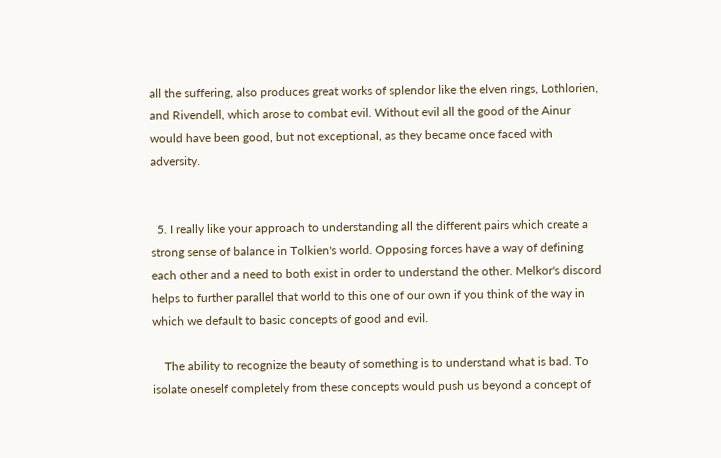all the suffering, also produces great works of splendor like the elven rings, Lothlorien, and Rivendell, which arose to combat evil. Without evil all the good of the Ainur would have been good, but not exceptional, as they became once faced with adversity.


  5. I really like your approach to understanding all the different pairs which create a strong sense of balance in Tolkien's world. Opposing forces have a way of defining each other and a need to both exist in order to understand the other. Melkor's discord helps to further parallel that world to this one of our own if you think of the way in which we default to basic concepts of good and evil.

    The ability to recognize the beauty of something is to understand what is bad. To isolate oneself completely from these concepts would push us beyond a concept of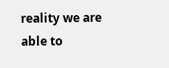reality we are able to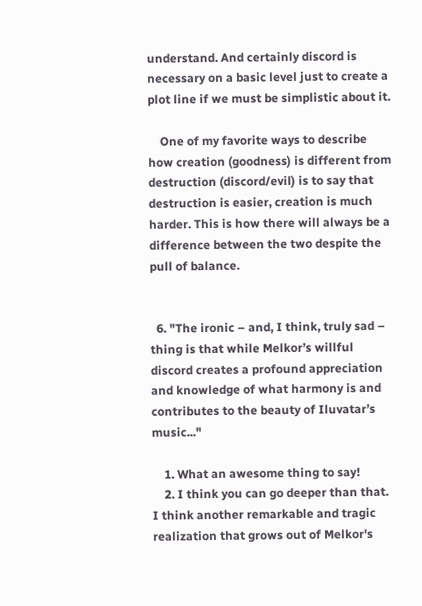understand. And certainly discord is necessary on a basic level just to create a plot line if we must be simplistic about it.

    One of my favorite ways to describe how creation (goodness) is different from destruction (discord/evil) is to say that destruction is easier, creation is much harder. This is how there will always be a difference between the two despite the pull of balance.


  6. "The ironic – and, I think, truly sad – thing is that while Melkor’s willful discord creates a profound appreciation and knowledge of what harmony is and contributes to the beauty of Iluvatar’s music..."

    1. What an awesome thing to say!
    2. I think you can go deeper than that. I think another remarkable and tragic realization that grows out of Melkor's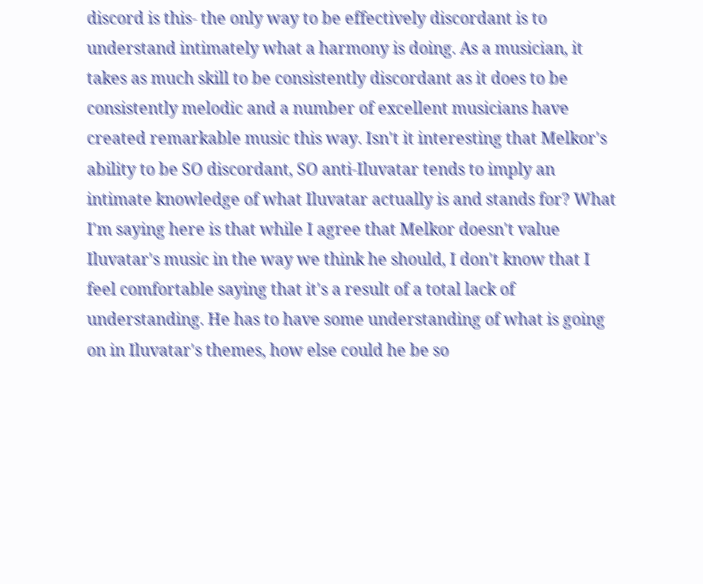discord is this- the only way to be effectively discordant is to understand intimately what a harmony is doing. As a musician, it takes as much skill to be consistently discordant as it does to be consistently melodic and a number of excellent musicians have created remarkable music this way. Isn't it interesting that Melkor's ability to be SO discordant, SO anti-Iluvatar tends to imply an intimate knowledge of what Iluvatar actually is and stands for? What I'm saying here is that while I agree that Melkor doesn't value Iluvatar's music in the way we think he should, I don't know that I feel comfortable saying that it's a result of a total lack of understanding. He has to have some understanding of what is going on in Iluvatar's themes, how else could he be so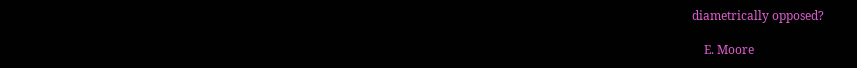diametrically opposed?

    E. Moore